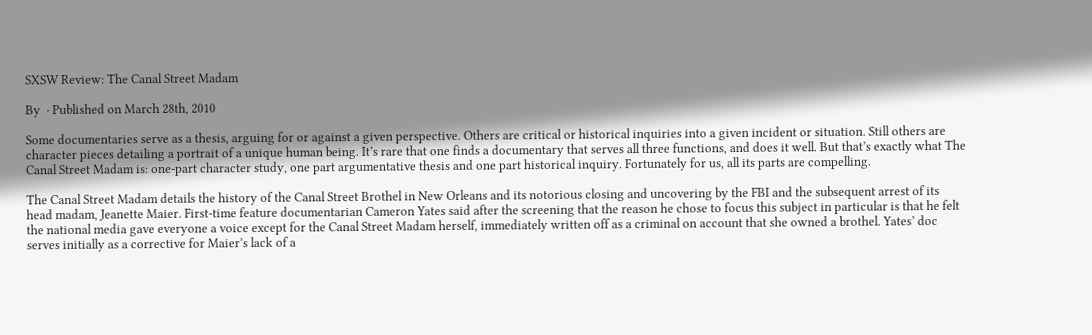SXSW Review: The Canal Street Madam

By  · Published on March 28th, 2010

Some documentaries serve as a thesis, arguing for or against a given perspective. Others are critical or historical inquiries into a given incident or situation. Still others are character pieces detailing a portrait of a unique human being. It’s rare that one finds a documentary that serves all three functions, and does it well. But that’s exactly what The Canal Street Madam is: one-part character study, one part argumentative thesis and one part historical inquiry. Fortunately for us, all its parts are compelling.

The Canal Street Madam details the history of the Canal Street Brothel in New Orleans and its notorious closing and uncovering by the FBI and the subsequent arrest of its head madam, Jeanette Maier. First-time feature documentarian Cameron Yates said after the screening that the reason he chose to focus this subject in particular is that he felt the national media gave everyone a voice except for the Canal Street Madam herself, immediately written off as a criminal on account that she owned a brothel. Yates’ doc serves initially as a corrective for Maier’s lack of a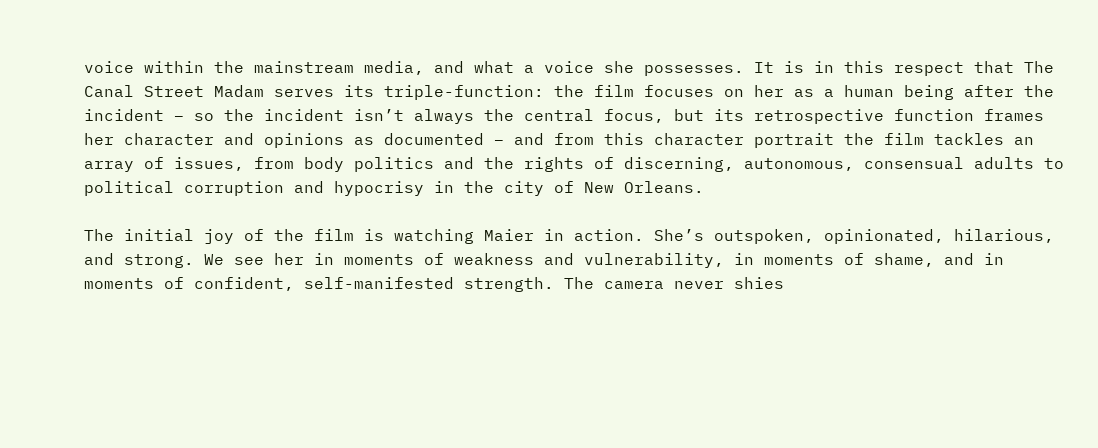voice within the mainstream media, and what a voice she possesses. It is in this respect that The Canal Street Madam serves its triple-function: the film focuses on her as a human being after the incident – so the incident isn’t always the central focus, but its retrospective function frames her character and opinions as documented – and from this character portrait the film tackles an array of issues, from body politics and the rights of discerning, autonomous, consensual adults to political corruption and hypocrisy in the city of New Orleans.

The initial joy of the film is watching Maier in action. She’s outspoken, opinionated, hilarious, and strong. We see her in moments of weakness and vulnerability, in moments of shame, and in moments of confident, self-manifested strength. The camera never shies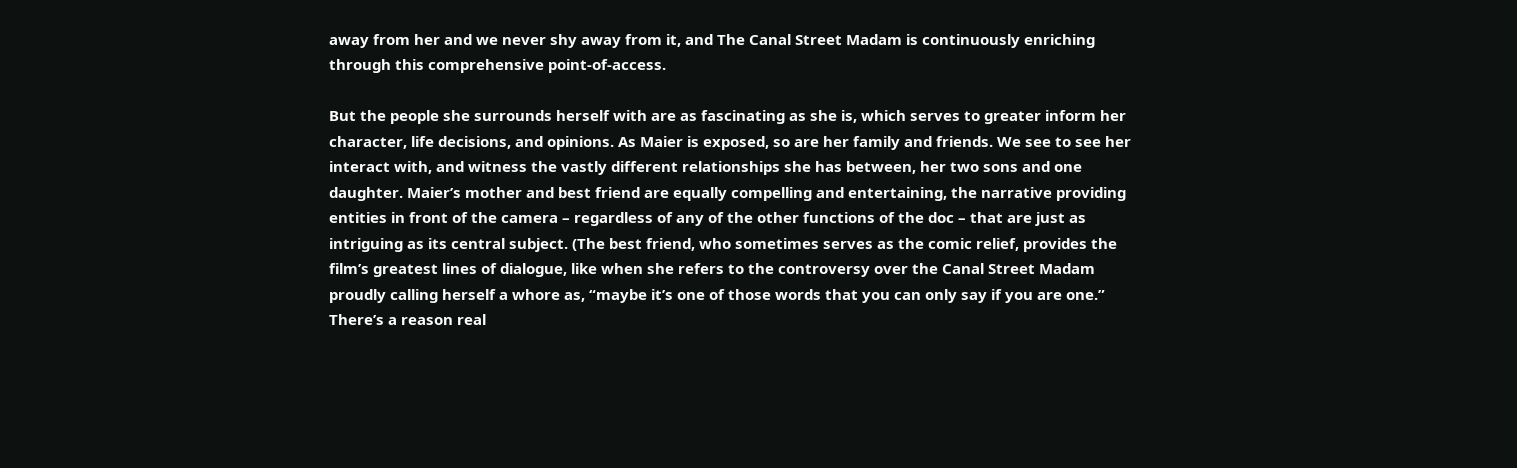away from her and we never shy away from it, and The Canal Street Madam is continuously enriching through this comprehensive point-of-access.

But the people she surrounds herself with are as fascinating as she is, which serves to greater inform her character, life decisions, and opinions. As Maier is exposed, so are her family and friends. We see to see her interact with, and witness the vastly different relationships she has between, her two sons and one daughter. Maier’s mother and best friend are equally compelling and entertaining, the narrative providing entities in front of the camera – regardless of any of the other functions of the doc – that are just as intriguing as its central subject. (The best friend, who sometimes serves as the comic relief, provides the film’s greatest lines of dialogue, like when she refers to the controversy over the Canal Street Madam proudly calling herself a whore as, “maybe it’s one of those words that you can only say if you are one.” There’s a reason real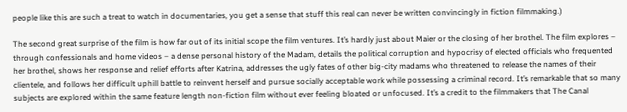people like this are such a treat to watch in documentaries, you get a sense that stuff this real can never be written convincingly in fiction filmmaking.)

The second great surprise of the film is how far out of its initial scope the film ventures. It’s hardly just about Maier or the closing of her brothel. The film explores – through confessionals and home videos – a dense personal history of the Madam, details the political corruption and hypocrisy of elected officials who frequented her brothel, shows her response and relief efforts after Katrina, addresses the ugly fates of other big-city madams who threatened to release the names of their clientele, and follows her difficult uphill battle to reinvent herself and pursue socially acceptable work while possessing a criminal record. It’s remarkable that so many subjects are explored within the same feature length non-fiction film without ever feeling bloated or unfocused. It’s a credit to the filmmakers that The Canal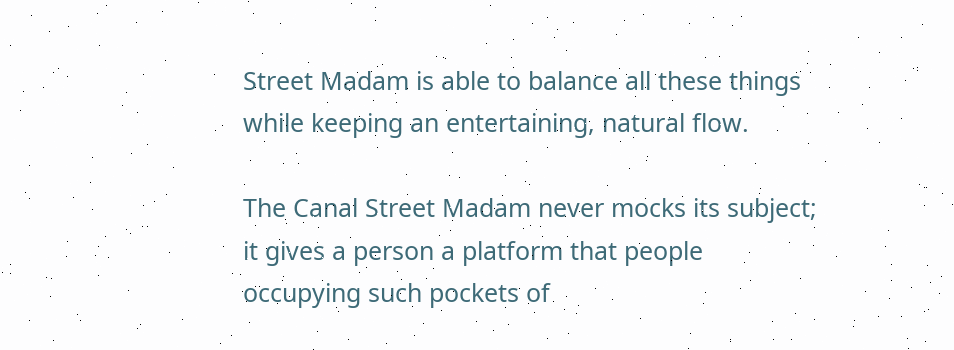Street Madam is able to balance all these things while keeping an entertaining, natural flow.

The Canal Street Madam never mocks its subject; it gives a person a platform that people occupying such pockets of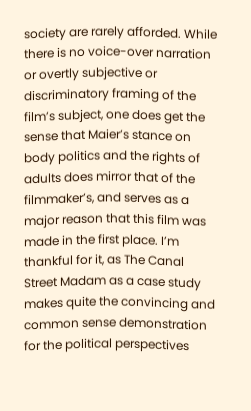society are rarely afforded. While there is no voice-over narration or overtly subjective or discriminatory framing of the film’s subject, one does get the sense that Maier’s stance on body politics and the rights of adults does mirror that of the filmmaker’s, and serves as a major reason that this film was made in the first place. I’m thankful for it, as The Canal Street Madam as a case study makes quite the convincing and common sense demonstration for the political perspectives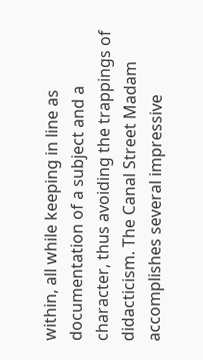within, all while keeping in line as documentation of a subject and a character, thus avoiding the trappings of didacticism. The Canal Street Madam accomplishes several impressive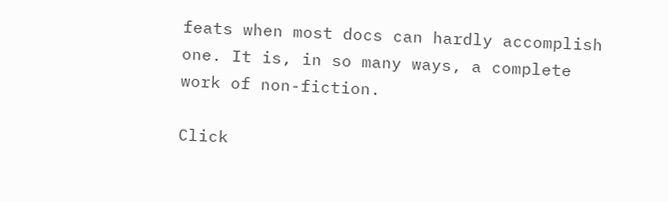feats when most docs can hardly accomplish one. It is, in so many ways, a complete work of non-fiction.

Click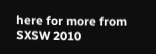here for more from SXSW 2010